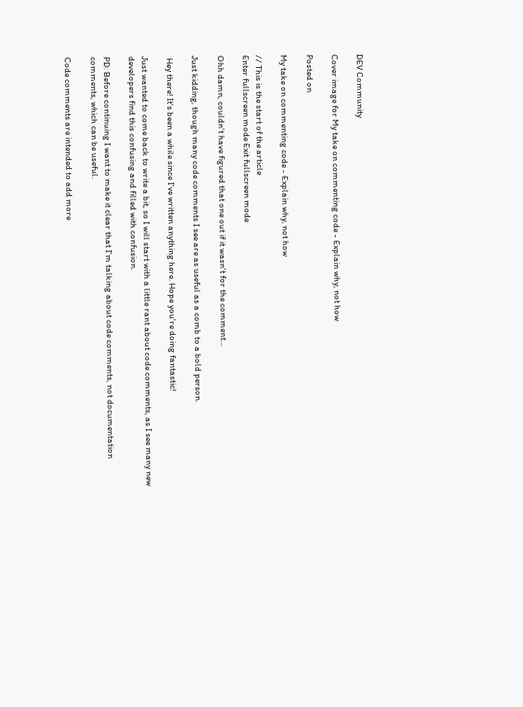DEV Community

Cover image for My take on commenting code - Explain why, not how

Posted on

My take on commenting code - Explain why, not how

// This is the start of the article
Enter fullscreen mode Exit fullscreen mode

Ohh damn, couldn't have figured that one out if it wasn't for the comment...

Just kidding, though many code comments I see are as useful as a comb to a bold person.

 Hey there! It's been a while since I've written anything here. Hope you're doing fantastic!

Just wanted to come back to write a bit, so I will start with a little rant about code comments, as I see many new developers find this confusing and filled with confusion.

PD: Before continuing I want to make it clear that I'm talking about code comments, not documentation comments, which can be useful.

Code comments are intended to add more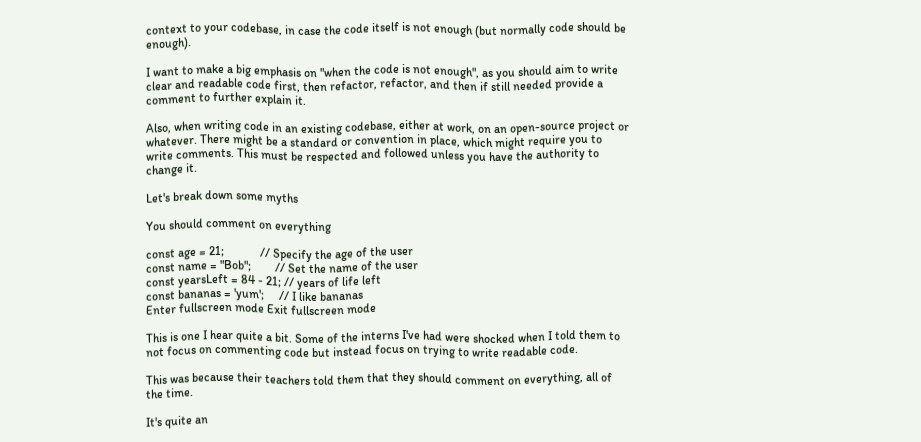context to your codebase, in case the code itself is not enough (but normally code should be enough).

I want to make a big emphasis on "when the code is not enough", as you should aim to write clear and readable code first, then refactor, refactor, and then if still needed provide a comment to further explain it.

Also, when writing code in an existing codebase, either at work, on an open-source project or whatever. There might be a standard or convention in place, which might require you to write comments. This must be respected and followed unless you have the authority to change it.

Let's break down some myths

You should comment on everything

const age = 21;            // Specify the age of the user
const name = "Bob";        // Set the name of the user
const yearsLeft = 84 - 21; // years of life left
const bananas = 'yum';     // I like bananas
Enter fullscreen mode Exit fullscreen mode

This is one I hear quite a bit. Some of the interns I've had were shocked when I told them to not focus on commenting code but instead focus on trying to write readable code.

This was because their teachers told them that they should comment on everything, all of the time.

It's quite an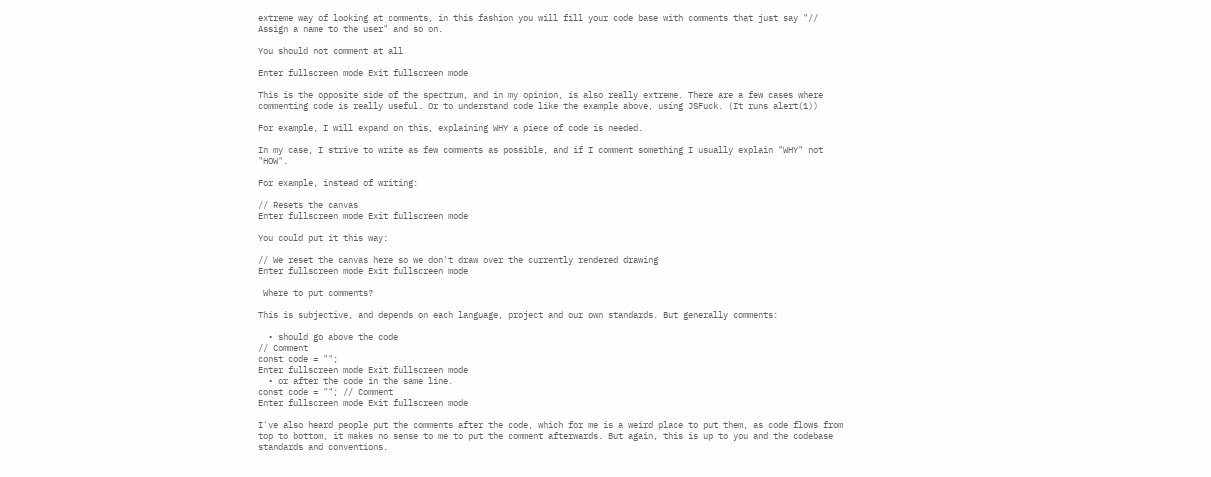extreme way of looking at comments, in this fashion you will fill your code base with comments that just say "// Assign a name to the user" and so on.

You should not comment at all

Enter fullscreen mode Exit fullscreen mode

This is the opposite side of the spectrum, and in my opinion, is also really extreme. There are a few cases where commenting code is really useful. Or to understand code like the example above, using JSFuck. (It runs alert(1))

For example, I will expand on this, explaining WHY a piece of code is needed.

In my case, I strive to write as few comments as possible, and if I comment something I usually explain "WHY" not "HOW".

For example, instead of writing:

// Resets the canvas
Enter fullscreen mode Exit fullscreen mode

You could put it this way:

// We reset the canvas here so we don't draw over the currently rendered drawing
Enter fullscreen mode Exit fullscreen mode

 Where to put comments?

This is subjective, and depends on each language, project and our own standards. But generally comments:

  • should go above the code
// Comment
const code = "";
Enter fullscreen mode Exit fullscreen mode
  • or after the code in the same line.
const code = ""; // Comment
Enter fullscreen mode Exit fullscreen mode

I've also heard people put the comments after the code, which for me is a weird place to put them, as code flows from top to bottom, it makes no sense to me to put the comment afterwards. But again, this is up to you and the codebase standards and conventions.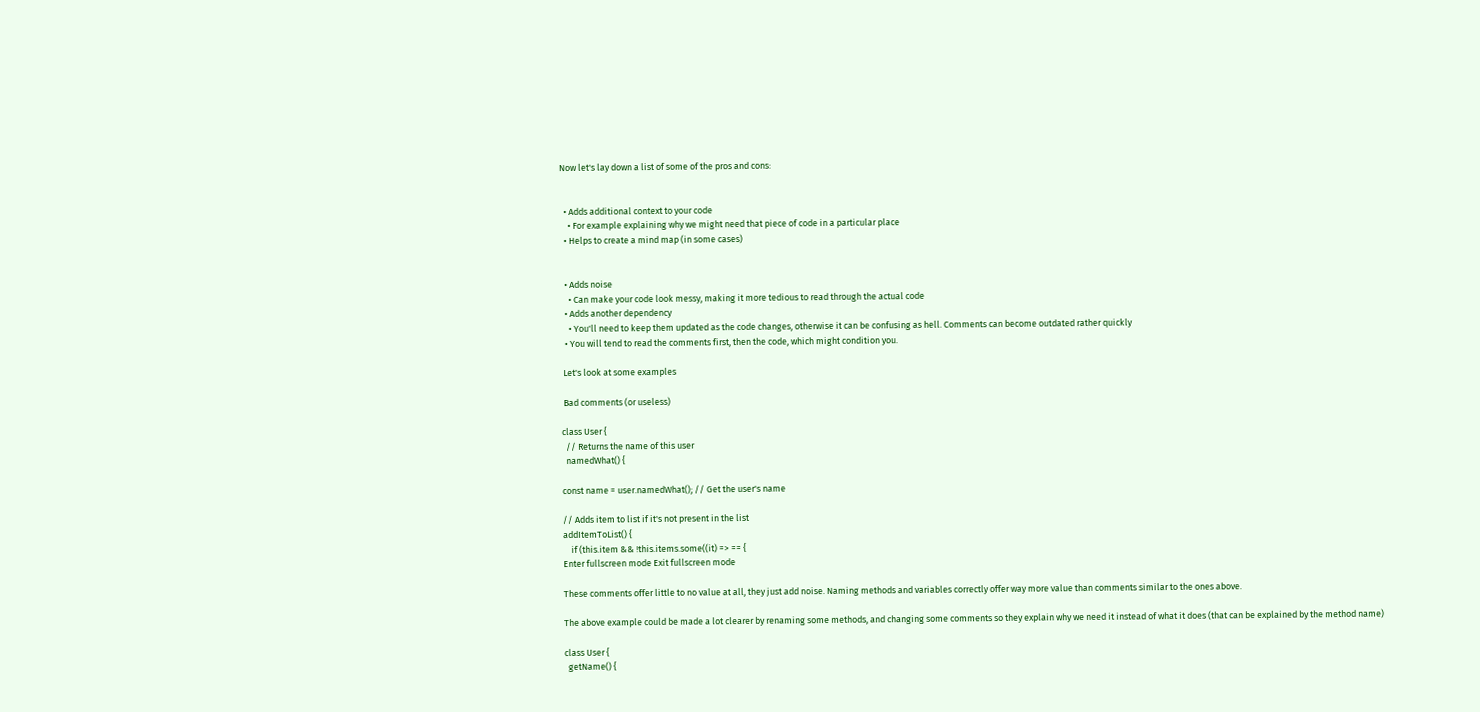Now let's lay down a list of some of the pros and cons:


  • Adds additional context to your code
    • For example explaining why we might need that piece of code in a particular place
  • Helps to create a mind map (in some cases)


  • Adds noise
    • Can make your code look messy, making it more tedious to read through the actual code
  • Adds another dependency
    • You'll need to keep them updated as the code changes, otherwise it can be confusing as hell. Comments can become outdated rather quickly
  • You will tend to read the comments first, then the code, which might condition you.

 Let's look at some examples

 Bad comments (or useless)

class User {
  // Returns the name of this user
  namedWhat() {

const name = user.namedWhat(); // Get the user's name

// Adds item to list if it's not present in the list
addItemToList() {
    if (this.item && !this.items.some((it) => == {
Enter fullscreen mode Exit fullscreen mode

These comments offer little to no value at all, they just add noise. Naming methods and variables correctly offer way more value than comments similar to the ones above.

The above example could be made a lot clearer by renaming some methods, and changing some comments so they explain why we need it instead of what it does (that can be explained by the method name)

class User {
  getName() {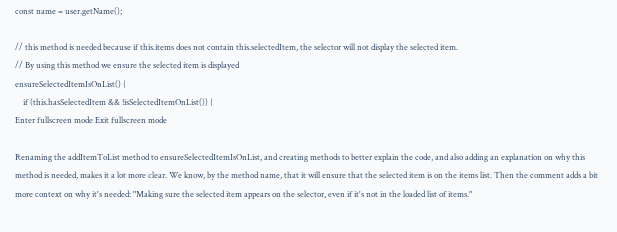const name = user.getName();

// this method is needed because if this.items does not contain this.selectedItem, the selector will not display the selected item.
// By using this method we ensure the selected item is displayed
ensureSelectedItemIsOnList() {
    if (this.hasSelectedItem && !isSelectedItemOnList()) {
Enter fullscreen mode Exit fullscreen mode

Renaming the addItemToList method to ensureSelectedItemIsOnList, and creating methods to better explain the code, and also adding an explanation on why this method is needed, makes it a lot more clear. We know, by the method name, that it will ensure that the selected item is on the items list. Then the comment adds a bit more context on why it's needed: "Making sure the selected item appears on the selector, even if it's not in the loaded list of items."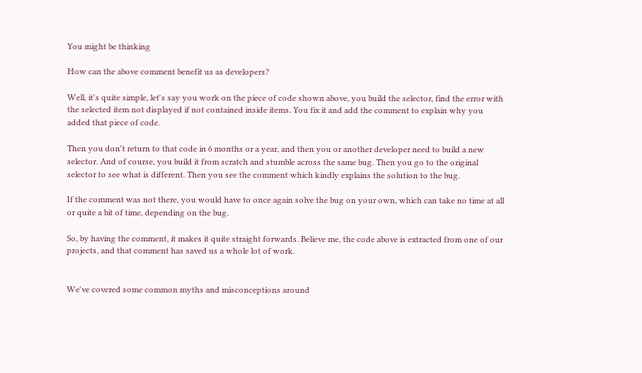You might be thinking

How can the above comment benefit us as developers?

Well, it's quite simple, let's say you work on the piece of code shown above, you build the selector, find the error with the selected item not displayed if not contained inside items. You fix it and add the comment to explain why you added that piece of code.

Then you don't return to that code in 6 months or a year, and then you or another developer need to build a new selector. And of course, you build it from scratch and stumble across the same bug. Then you go to the original selector to see what is different. Then you see the comment which kindly explains the solution to the bug.

If the comment was not there, you would have to once again solve the bug on your own, which can take no time at all or quite a bit of time, depending on the bug.

So, by having the comment, it makes it quite straight forwards. Believe me, the code above is extracted from one of our projects, and that comment has saved us a whole lot of work.


We've covered some common myths and misconceptions around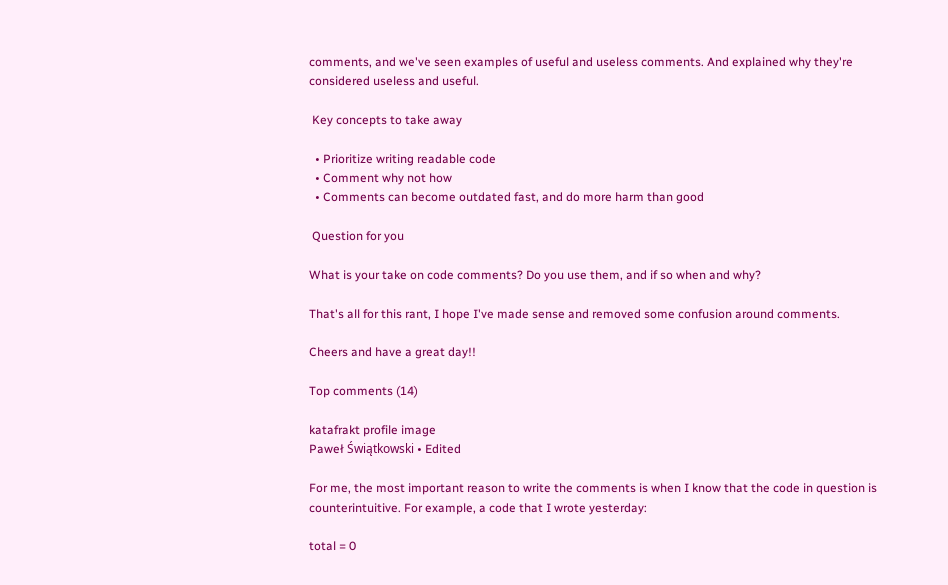comments, and we've seen examples of useful and useless comments. And explained why they're considered useless and useful.

 Key concepts to take away

  • Prioritize writing readable code
  • Comment why not how
  • Comments can become outdated fast, and do more harm than good

 Question for you

What is your take on code comments? Do you use them, and if so when and why?

That's all for this rant, I hope I've made sense and removed some confusion around comments.

Cheers and have a great day!!

Top comments (14)

katafrakt profile image
Paweł Świątkowski • Edited

For me, the most important reason to write the comments is when I know that the code in question is counterintuitive. For example, a code that I wrote yesterday:

total = 0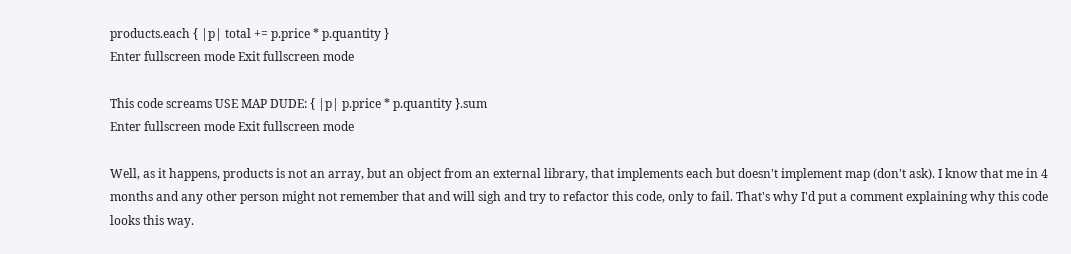products.each { |p| total += p.price * p.quantity }
Enter fullscreen mode Exit fullscreen mode

This code screams USE MAP DUDE: { |p| p.price * p.quantity }.sum
Enter fullscreen mode Exit fullscreen mode

Well, as it happens, products is not an array, but an object from an external library, that implements each but doesn't implement map (don't ask). I know that me in 4 months and any other person might not remember that and will sigh and try to refactor this code, only to fail. That's why I'd put a comment explaining why this code looks this way.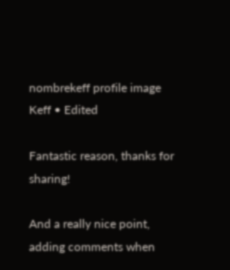nombrekeff profile image
Keff • Edited

Fantastic reason, thanks for sharing!

And a really nice point, adding comments when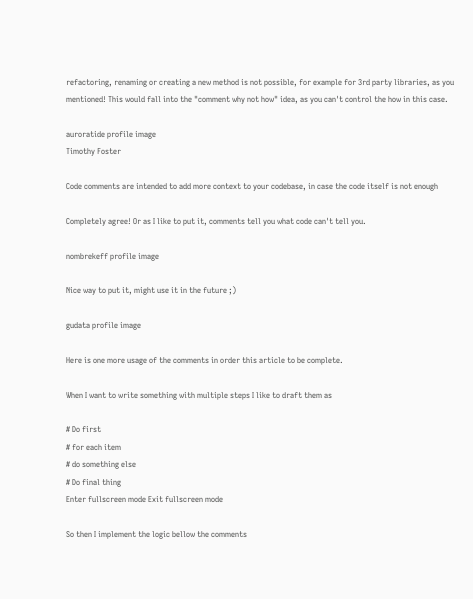refactoring, renaming or creating a new method is not possible, for example for 3rd party libraries, as you mentioned! This would fall into the "comment why not how" idea, as you can't control the how in this case.

auroratide profile image
Timothy Foster

Code comments are intended to add more context to your codebase, in case the code itself is not enough

Completely agree! Or as I like to put it, comments tell you what code can't tell you.

nombrekeff profile image

Nice way to put it, might use it in the future ;)

gudata profile image

Here is one more usage of the comments in order this article to be complete.

When I want to write something with multiple steps I like to draft them as

# Do first
# for each item
# do something else
# Do final thing
Enter fullscreen mode Exit fullscreen mode

So then I implement the logic bellow the comments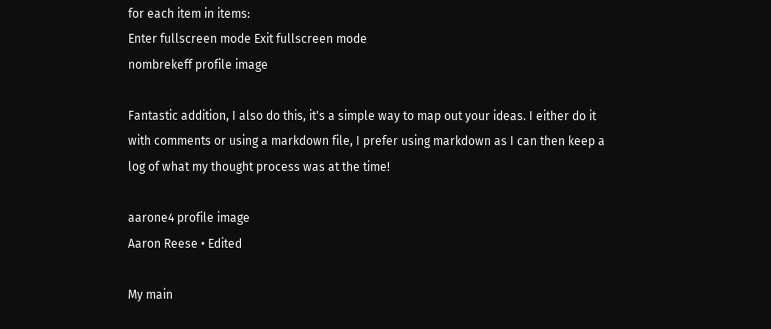for each item in items:
Enter fullscreen mode Exit fullscreen mode
nombrekeff profile image

Fantastic addition, I also do this, it's a simple way to map out your ideas. I either do it with comments or using a markdown file, I prefer using markdown as I can then keep a log of what my thought process was at the time!

aarone4 profile image
Aaron Reese • Edited

My main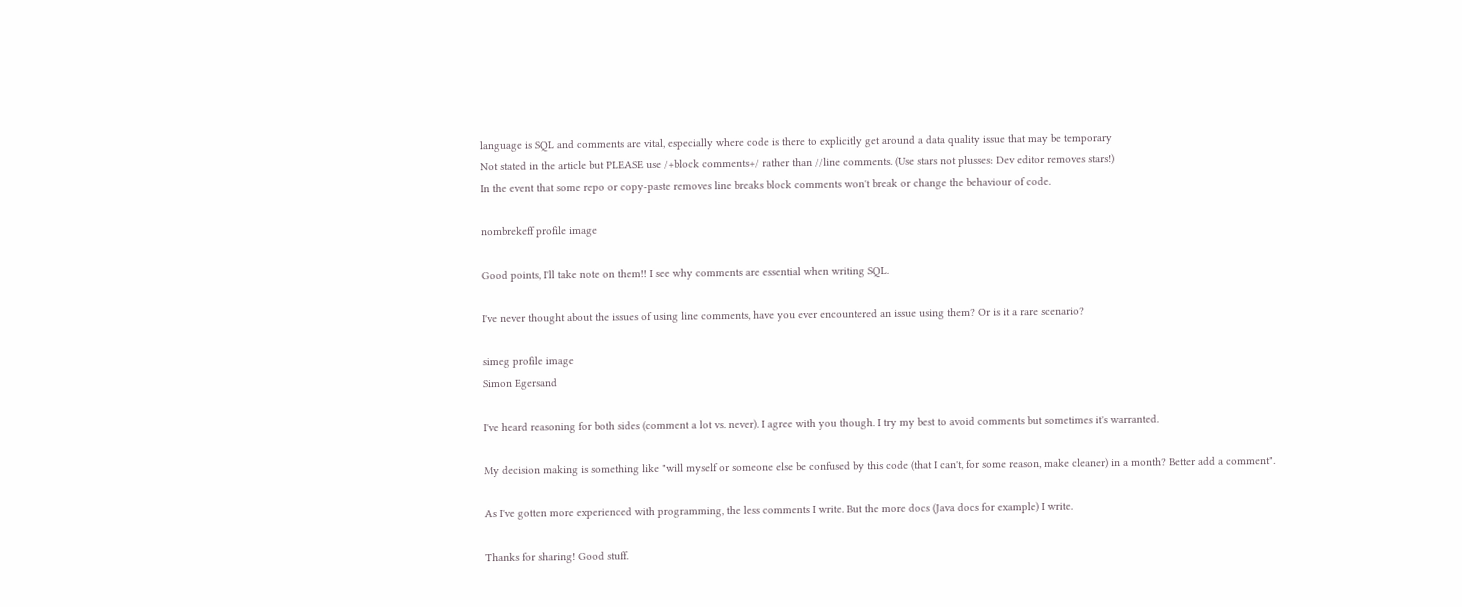language is SQL and comments are vital, especially where code is there to explicitly get around a data quality issue that may be temporary
Not stated in the article but PLEASE use /+block comments+/ rather than //line comments. (Use stars not plusses: Dev editor removes stars!)
In the event that some repo or copy-paste removes line breaks block comments won't break or change the behaviour of code.

nombrekeff profile image

Good points, I'll take note on them!! I see why comments are essential when writing SQL.

I've never thought about the issues of using line comments, have you ever encountered an issue using them? Or is it a rare scenario?

simeg profile image
Simon Egersand

I've heard reasoning for both sides (comment a lot vs. never). I agree with you though. I try my best to avoid comments but sometimes it's warranted.

My decision making is something like "will myself or someone else be confused by this code (that I can't, for some reason, make cleaner) in a month? Better add a comment".

As I've gotten more experienced with programming, the less comments I write. But the more docs (Java docs for example) I write.

Thanks for sharing! Good stuff.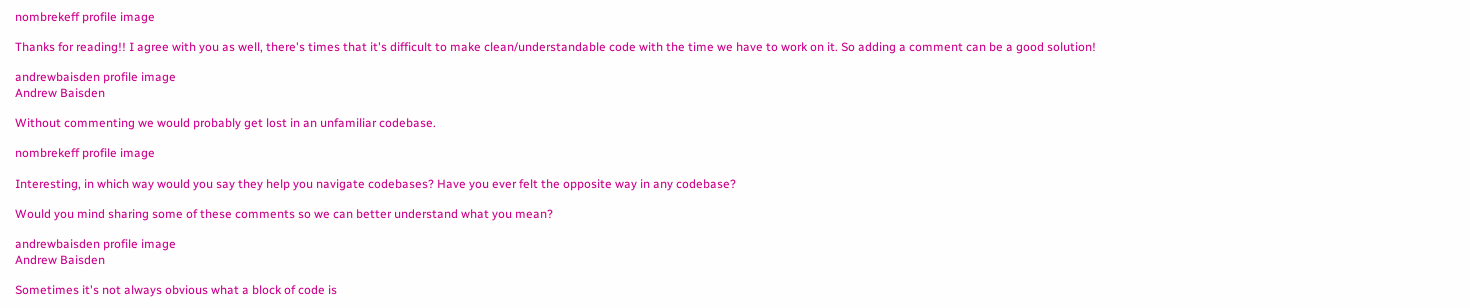nombrekeff profile image

Thanks for reading!! I agree with you as well, there's times that it's difficult to make clean/understandable code with the time we have to work on it. So adding a comment can be a good solution!

andrewbaisden profile image
Andrew Baisden

Without commenting we would probably get lost in an unfamiliar codebase.

nombrekeff profile image

Interesting, in which way would you say they help you navigate codebases? Have you ever felt the opposite way in any codebase?

Would you mind sharing some of these comments so we can better understand what you mean?

andrewbaisden profile image
Andrew Baisden

Sometimes it's not always obvious what a block of code is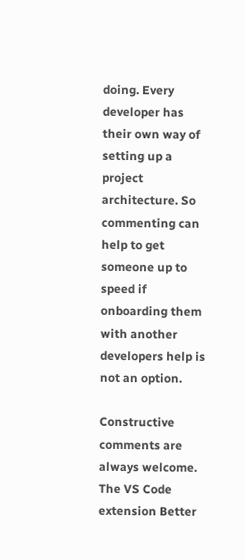doing. Every developer has their own way of setting up a project architecture. So commenting can help to get someone up to speed if onboarding them with another developers help is not an option.

Constructive comments are always welcome. The VS Code extension Better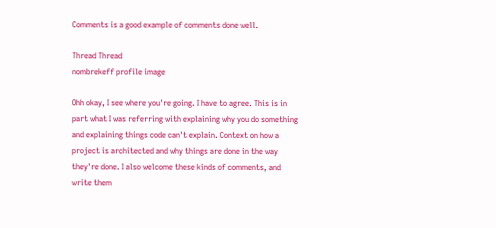Comments is a good example of comments done well.

Thread Thread
nombrekeff profile image

Ohh okay, I see where you're going. I have to agree. This is in part what I was referring with explaining why you do something and explaining things code can't explain. Context on how a project is architected and why things are done in the way they're done. I also welcome these kinds of comments, and write them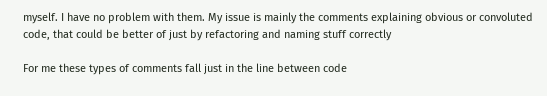myself. I have no problem with them. My issue is mainly the comments explaining obvious or convoluted code, that could be better of just by refactoring and naming stuff correctly

For me these types of comments fall just in the line between code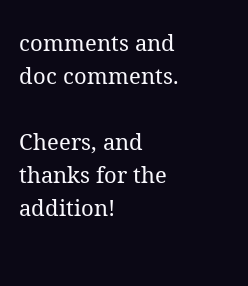comments and doc comments.

Cheers, and thanks for the addition!